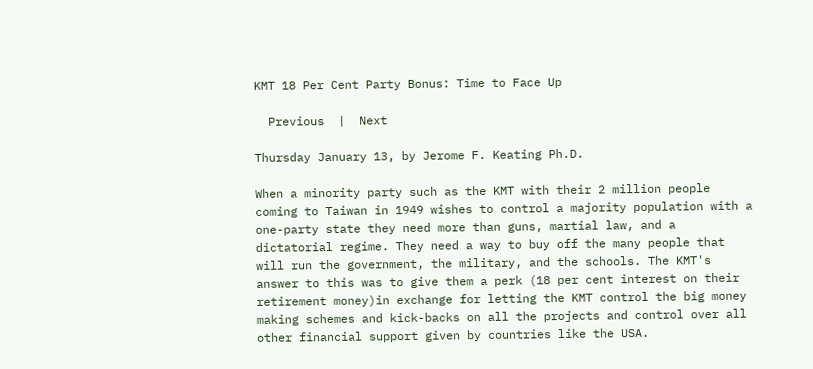KMT 18 Per Cent Party Bonus: Time to Face Up

  Previous  |  Next

Thursday January 13, by Jerome F. Keating Ph.D.

When a minority party such as the KMT with their 2 million people coming to Taiwan in 1949 wishes to control a majority population with a one-party state they need more than guns, martial law, and a dictatorial regime. They need a way to buy off the many people that will run the government, the military, and the schools. The KMT's answer to this was to give them a perk (18 per cent interest on their retirement money)in exchange for letting the KMT control the big money making schemes and kick-backs on all the projects and control over all other financial support given by countries like the USA.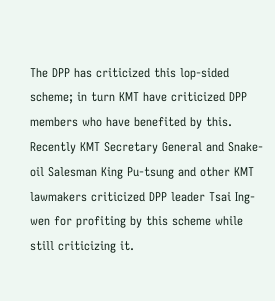The DPP has criticized this lop-sided scheme; in turn KMT have criticized DPP members who have benefited by this. Recently KMT Secretary General and Snake-oil Salesman King Pu-tsung and other KMT lawmakers criticized DPP leader Tsai Ing-wen for profiting by this scheme while still criticizing it.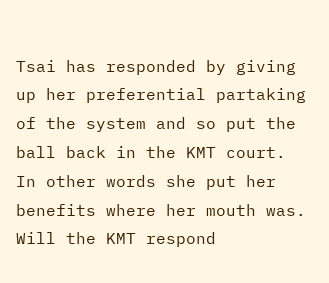Tsai has responded by giving up her preferential partaking of the system and so put the ball back in the KMT court. In other words she put her benefits where her mouth was. Will the KMT respond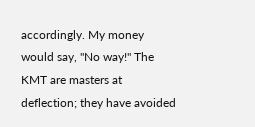accordingly. My money would say, "No way!" The KMT are masters at deflection; they have avoided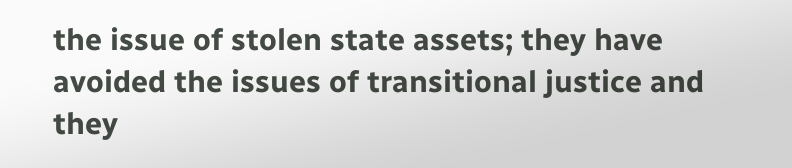the issue of stolen state assets; they have avoided the issues of transitional justice and they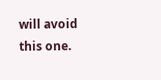will avoid this one.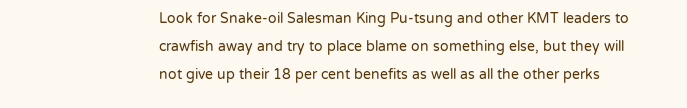Look for Snake-oil Salesman King Pu-tsung and other KMT leaders to crawfish away and try to place blame on something else, but they will not give up their 18 per cent benefits as well as all the other perks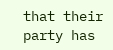that their party has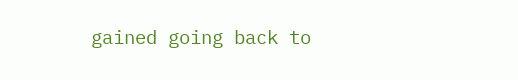gained going back to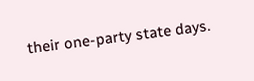their one-party state days.